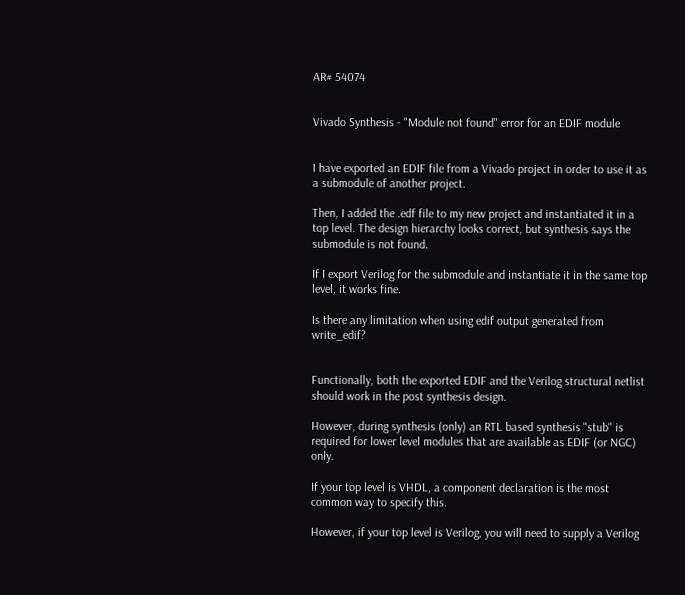AR# 54074


Vivado Synthesis - "Module not found" error for an EDIF module


I have exported an EDIF file from a Vivado project in order to use it as a submodule of another project.

Then, I added the .edf file to my new project and instantiated it in a top level. The design hierarchy looks correct, but synthesis says the submodule is not found.

If I export Verilog for the submodule and instantiate it in the same top level, it works fine.

Is there any limitation when using edif output generated from write_edif?


Functionally, both the exported EDIF and the Verilog structural netlist should work in the post synthesis design.

However, during synthesis (only) an RTL based synthesis "stub" is required for lower level modules that are available as EDIF (or NGC) only.

If your top level is VHDL, a component declaration is the most common way to specify this.

However, if your top level is Verilog, you will need to supply a Verilog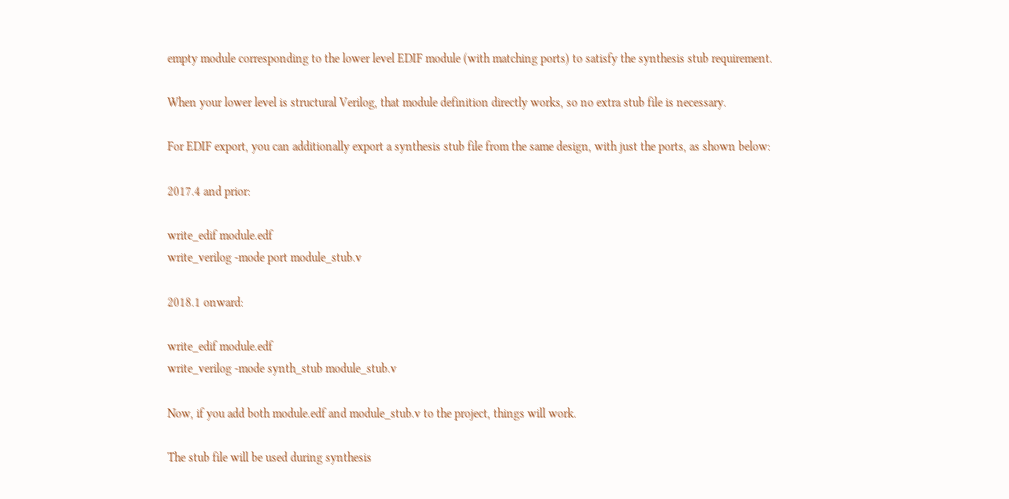empty module corresponding to the lower level EDIF module (with matching ports) to satisfy the synthesis stub requirement.

When your lower level is structural Verilog, that module definition directly works, so no extra stub file is necessary.

For EDIF export, you can additionally export a synthesis stub file from the same design, with just the ports, as shown below:

2017.4 and prior:

write_edif module.edf
write_verilog -mode port module_stub.v

2018.1 onward:

write_edif module.edf
write_verilog -mode synth_stub module_stub.v

Now, if you add both module.edf and module_stub.v to the project, things will work.

The stub file will be used during synthesis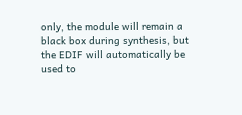only, the module will remain a black box during synthesis, but the EDIF will automatically be used to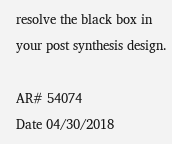resolve the black box in your post synthesis design.

AR# 54074
Date 04/30/2018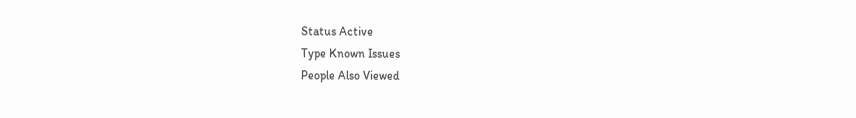Status Active
Type Known Issues
People Also Viewed